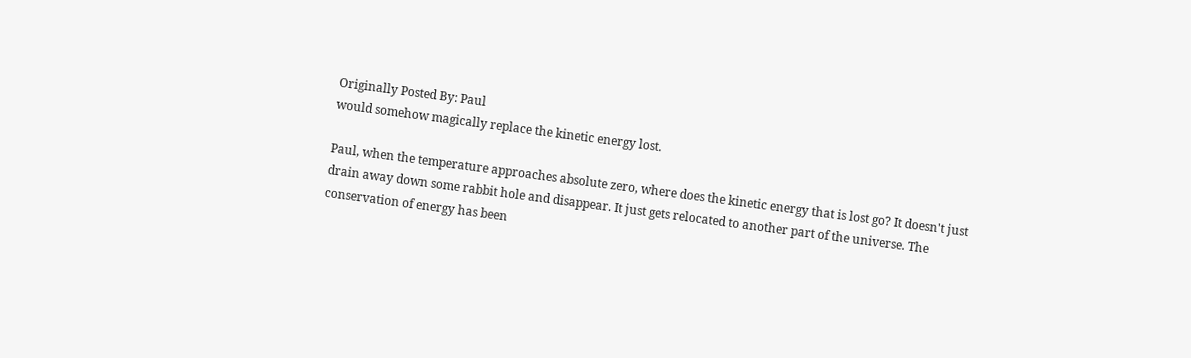Originally Posted By: Paul
would somehow magically replace the kinetic energy lost.

Paul, when the temperature approaches absolute zero, where does the kinetic energy that is lost go? It doesn't just drain away down some rabbit hole and disappear. It just gets relocated to another part of the universe. The conservation of energy has been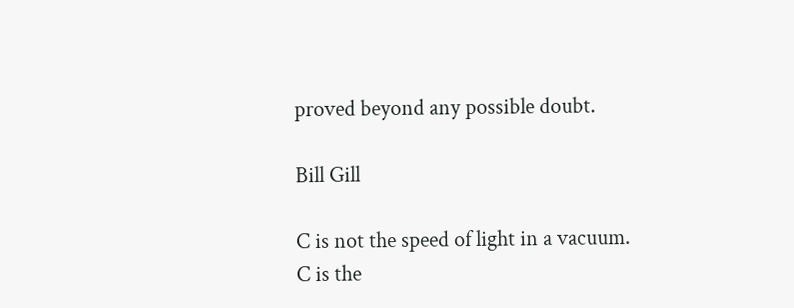proved beyond any possible doubt.

Bill Gill

C is not the speed of light in a vacuum.
C is the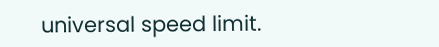universal speed limit.